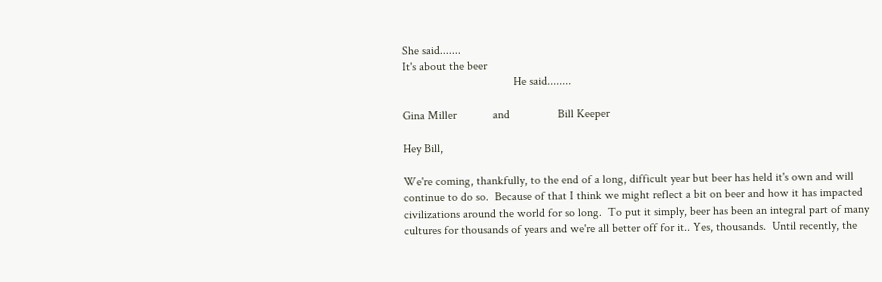She said.......
It's about the beer
                                     He said........

Gina Miller            and                Bill Keeper

Hey Bill,

We're coming, thankfully, to the end of a long, difficult year but beer has held it's own and will
continue to do so.  Because of that I think we might reflect a bit on beer and how it has impacted
civilizations around the world for so long.  To put it simply, beer has been an integral part of many
cultures for thousands of years and we're all better off for it.. Yes, thousands.  Until recently, the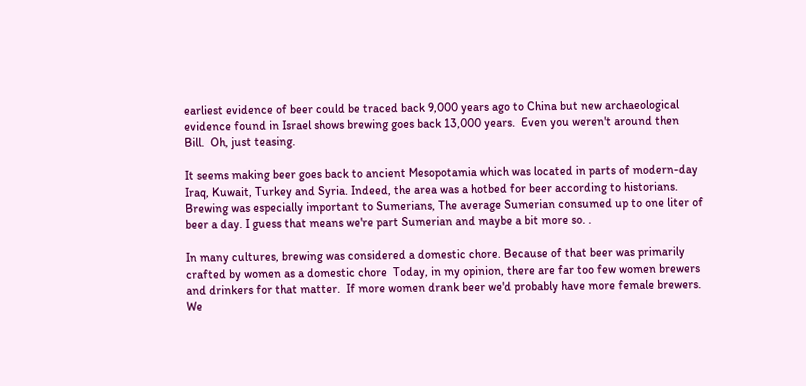earliest evidence of beer could be traced back 9,000 years ago to China but new archaeological
evidence found in Israel shows brewing goes back 13,000 years.  Even you weren't around then
Bill.  Oh, just teasing.

It seems making beer goes back to ancient Mesopotamia which was located in parts of modern-day
Iraq, Kuwait, Turkey and Syria. Indeed, the area was a hotbed for beer according to historians.
Brewing was especially important to Sumerians, The average Sumerian consumed up to one liter of
beer a day. I guess that means we're part Sumerian and maybe a bit more so. .

In many cultures, brewing was considered a domestic chore. Because of that beer was primarily
crafted by women as a domestic chore  Today, in my opinion, there are far too few women brewers
and drinkers for that matter.  If more women drank beer we'd probably have more female brewers.
We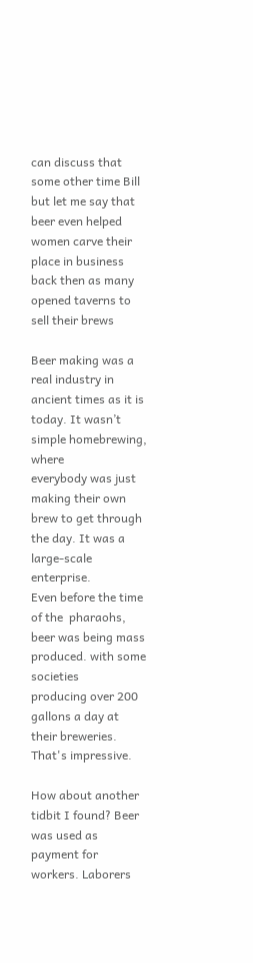can discuss that some other time Bill but let me say that beer even helped women carve their
place in business back then as many opened taverns to sell their brews

Beer making was a real industry in ancient times as it is today. It wasn’t simple homebrewing, where
everybody was just making their own brew to get through the day. It was a large-scale enterprise.
Even before the time of the  pharaohs, beer was being mass produced. with some societies
producing over 200 gallons a day at their breweries. That's impressive.

How about another tidbit I found? Beer was used as payment for workers. Laborers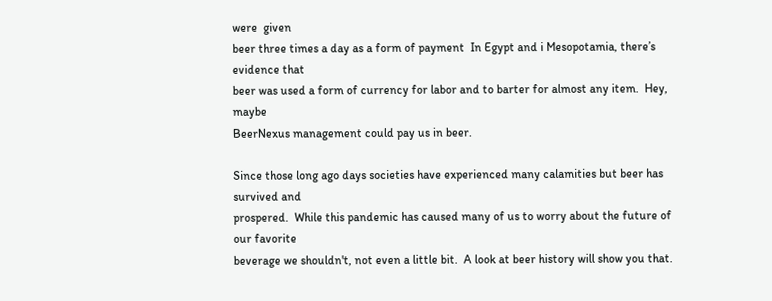were  given
beer three times a day as a form of payment  In Egypt and i Mesopotamia, there’s evidence that
beer was used a form of currency for labor and to barter for almost any item.  Hey, maybe
BeerNexus management could pay us in beer.

Since those long ago days societies have experienced many calamities but beer has survived and
prospered.  While this pandemic has caused many of us to worry about the future of our favorite
beverage we shouldn't, not even a little bit.  A look at beer history will show you that.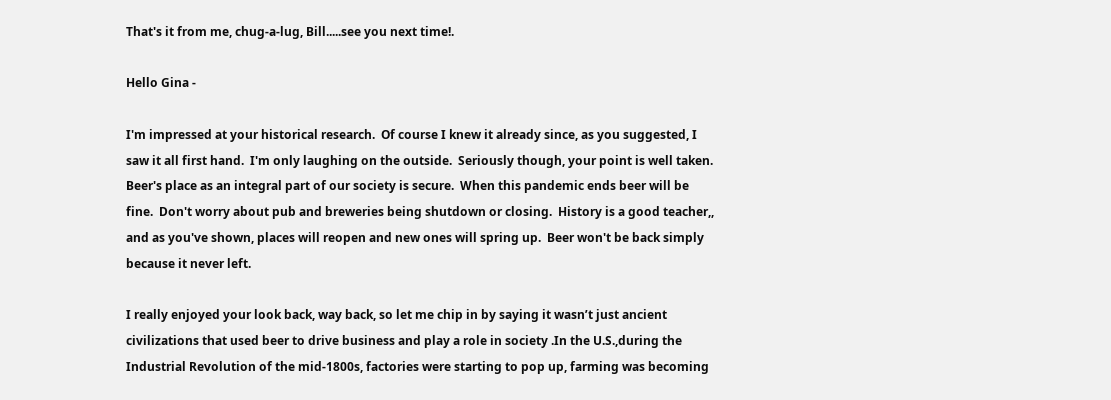That's it from me, chug-a-lug, Bill.....see you next time!.

Hello Gina -

I'm impressed at your historical research.  Of course I knew it already since, as you suggested, I
saw it all first hand.  I'm only laughing on the outside.  Seriously though, your point is well taken.
Beer's place as an integral part of our society is secure.  When this pandemic ends beer will be
fine.  Don't worry about pub and breweries being shutdown or closing.  History is a good teacher,,
and as you've shown, places will reopen and new ones will spring up.  Beer won't be back simply
because it never left.

I really enjoyed your look back, way back, so let me chip in by saying it wasn’t just ancient
civilizations that used beer to drive business and play a role in society .In the U.S.,during the
Industrial Revolution of the mid-1800s, factories were starting to pop up, farming was becoming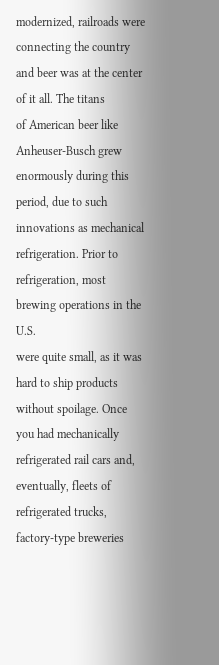modernized, railroads were connecting the country and beer was at the center of it all. The titans
of American beer like Anheuser-Busch grew enormously during this period, due to such
innovations as mechanical refrigeration. Prior to refrigeration, most brewing operations in the U.S.
were quite small, as it was hard to ship products without spoilage. Once you had mechanically
refrigerated rail cars and, eventually, fleets of refrigerated trucks, factory-type breweries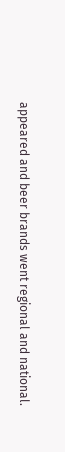appeared and beer brands went regional and national.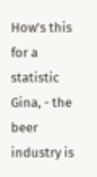How's this for a statistic Gina, - the beer industry is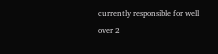currently responsible for well over 2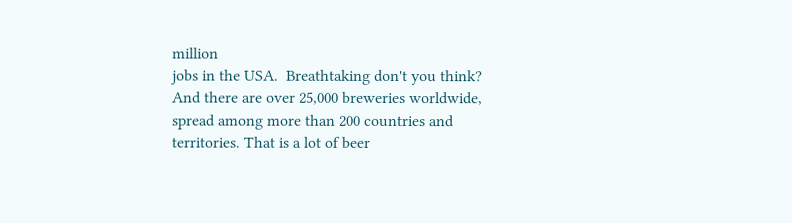million
jobs in the USA.  Breathtaking don't you think?  And there are over 25,000 breweries worldwide,
spread among more than 200 countries and territories. That is a lot of beer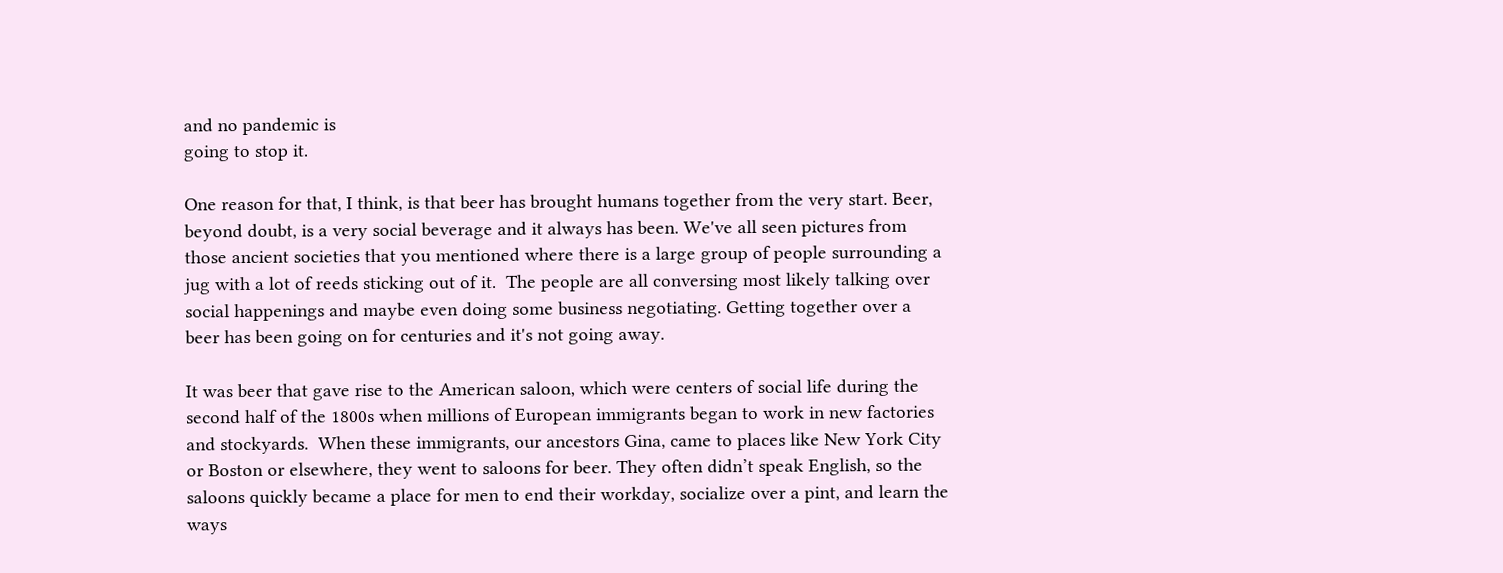and no pandemic is
going to stop it.

One reason for that, I think, is that beer has brought humans together from the very start. Beer,
beyond doubt, is a very social beverage and it always has been. We've all seen pictures from
those ancient societies that you mentioned where there is a large group of people surrounding a
jug with a lot of reeds sticking out of it.  The people are all conversing most likely talking over
social happenings and maybe even doing some business negotiating. Getting together over a
beer has been going on for centuries and it's not going away.

It was beer that gave rise to the American saloon, which were centers of social life during the
second half of the 1800s when millions of European immigrants began to work in new factories
and stockyards.  When these immigrants, our ancestors Gina, came to places like New York City
or Boston or elsewhere, they went to saloons for beer. They often didn’t speak English, so the
saloons quickly became a place for men to end their workday, socialize over a pint, and learn the
ways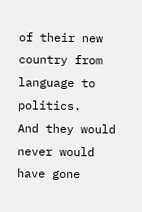of their new country from language to politics.   And they would never would have gone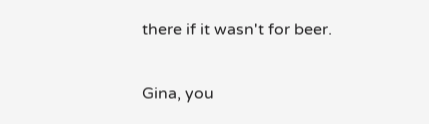there if it wasn't for beer.

Gina, you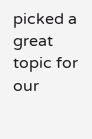picked a great topic for our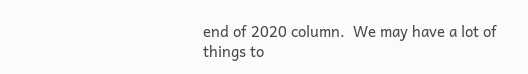end of 2020 column.  We may have a lot of things to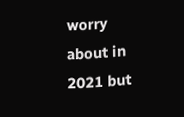worry
about in 2021 but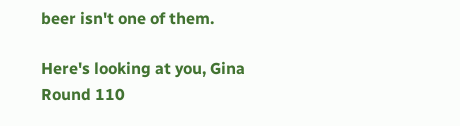beer isn't one of them.

Here's looking at you, Gina
Round 110